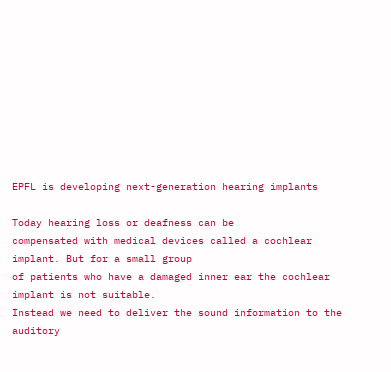EPFL is developing next-generation hearing implants

Today hearing loss or deafness can be
compensated with medical devices called a cochlear implant. But for a small group
of patients who have a damaged inner ear the cochlear implant is not suitable.
Instead we need to deliver the sound information to the auditory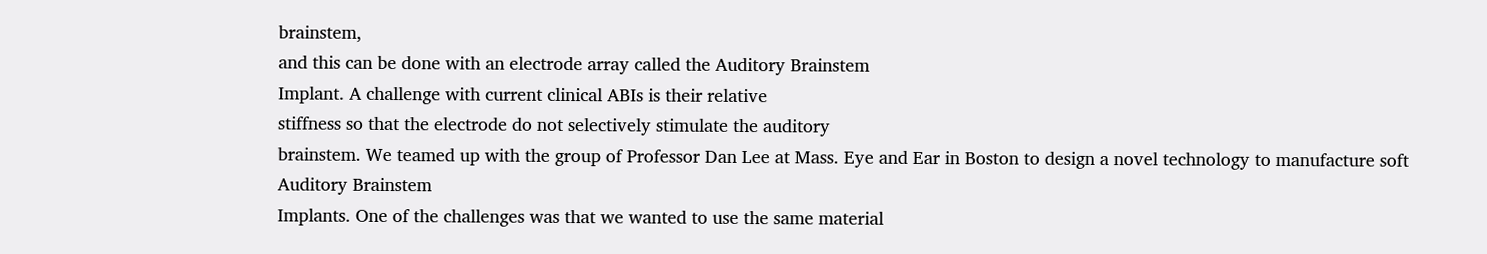brainstem,
and this can be done with an electrode array called the Auditory Brainstem
Implant. A challenge with current clinical ABIs is their relative
stiffness so that the electrode do not selectively stimulate the auditory
brainstem. We teamed up with the group of Professor Dan Lee at Mass. Eye and Ear in Boston to design a novel technology to manufacture soft Auditory Brainstem
Implants. One of the challenges was that we wanted to use the same material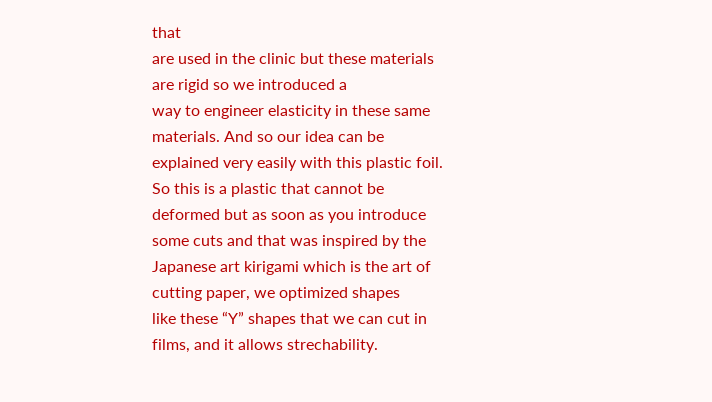that
are used in the clinic but these materials are rigid so we introduced a
way to engineer elasticity in these same materials. And so our idea can be
explained very easily with this plastic foil. So this is a plastic that cannot be
deformed but as soon as you introduce some cuts and that was inspired by the
Japanese art kirigami which is the art of cutting paper, we optimized shapes
like these “Y” shapes that we can cut in films, and it allows strechability.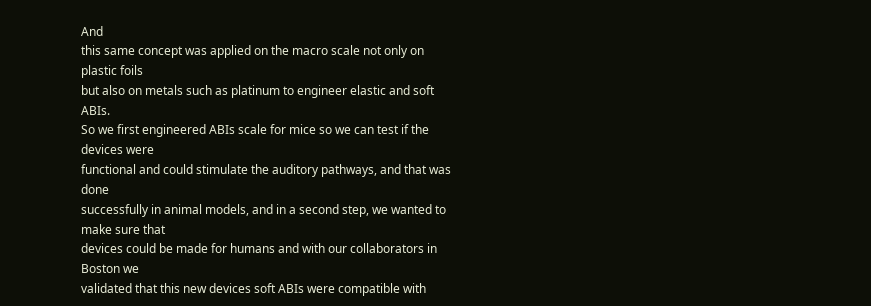And
this same concept was applied on the macro scale not only on plastic foils
but also on metals such as platinum to engineer elastic and soft ABIs.
So we first engineered ABIs scale for mice so we can test if the devices were
functional and could stimulate the auditory pathways, and that was done
successfully in animal models, and in a second step, we wanted to make sure that
devices could be made for humans and with our collaborators in Boston we
validated that this new devices soft ABIs were compatible with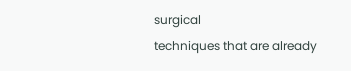surgical
techniques that are already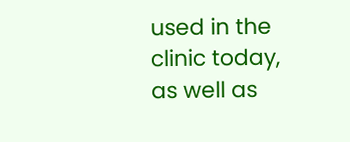used in the clinic today, as well as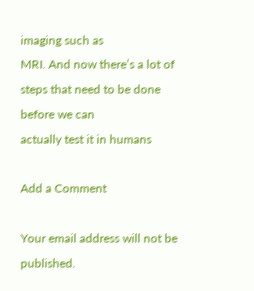imaging such as
MRI. And now there’s a lot of steps that need to be done before we can
actually test it in humans

Add a Comment

Your email address will not be published.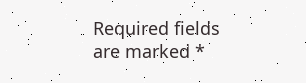Required fields are marked *